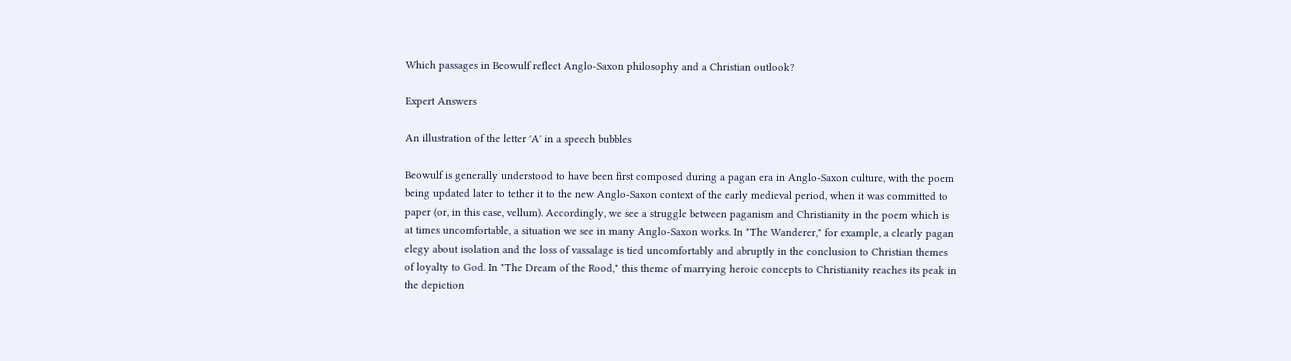Which passages in Beowulf reflect Anglo-Saxon philosophy and a Christian outlook?

Expert Answers

An illustration of the letter 'A' in a speech bubbles

Beowulf is generally understood to have been first composed during a pagan era in Anglo-Saxon culture, with the poem being updated later to tether it to the new Anglo-Saxon context of the early medieval period, when it was committed to paper (or, in this case, vellum). Accordingly, we see a struggle between paganism and Christianity in the poem which is at times uncomfortable, a situation we see in many Anglo-Saxon works. In "The Wanderer," for example, a clearly pagan elegy about isolation and the loss of vassalage is tied uncomfortably and abruptly in the conclusion to Christian themes of loyalty to God. In "The Dream of the Rood," this theme of marrying heroic concepts to Christianity reaches its peak in the depiction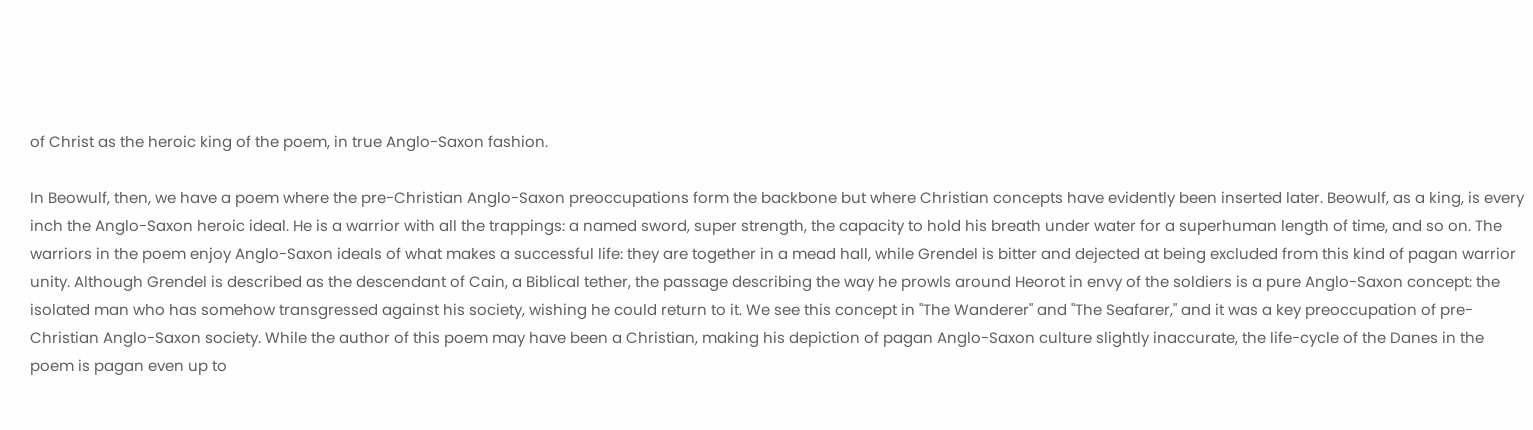of Christ as the heroic king of the poem, in true Anglo-Saxon fashion.

In Beowulf, then, we have a poem where the pre-Christian Anglo-Saxon preoccupations form the backbone but where Christian concepts have evidently been inserted later. Beowulf, as a king, is every inch the Anglo-Saxon heroic ideal. He is a warrior with all the trappings: a named sword, super strength, the capacity to hold his breath under water for a superhuman length of time, and so on. The warriors in the poem enjoy Anglo-Saxon ideals of what makes a successful life: they are together in a mead hall, while Grendel is bitter and dejected at being excluded from this kind of pagan warrior unity. Although Grendel is described as the descendant of Cain, a Biblical tether, the passage describing the way he prowls around Heorot in envy of the soldiers is a pure Anglo-Saxon concept: the isolated man who has somehow transgressed against his society, wishing he could return to it. We see this concept in "The Wanderer" and "The Seafarer," and it was a key preoccupation of pre-Christian Anglo-Saxon society. While the author of this poem may have been a Christian, making his depiction of pagan Anglo-Saxon culture slightly inaccurate, the life-cycle of the Danes in the poem is pagan even up to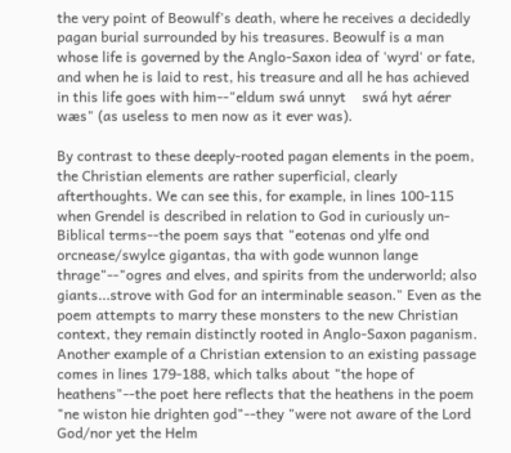the very point of Beowulf's death, where he receives a decidedly pagan burial surrounded by his treasures. Beowulf is a man whose life is governed by the Anglo-Saxon idea of 'wyrd' or fate, and when he is laid to rest, his treasure and all he has achieved in this life goes with him--"eldum swá unnyt    swá hyt aérer wæs" (as useless to men now as it ever was).

By contrast to these deeply-rooted pagan elements in the poem, the Christian elements are rather superficial, clearly afterthoughts. We can see this, for example, in lines 100-115 when Grendel is described in relation to God in curiously un-Biblical terms--the poem says that "eotenas ond ylfe ond orcnease/swylce gigantas, tha with gode wunnon lange thrage"--"ogres and elves, and spirits from the underworld; also giants...strove with God for an interminable season." Even as the poem attempts to marry these monsters to the new Christian context, they remain distinctly rooted in Anglo-Saxon paganism. Another example of a Christian extension to an existing passage comes in lines 179-188, which talks about "the hope of heathens"--the poet here reflects that the heathens in the poem "ne wiston hie drighten god"--they "were not aware of the Lord God/nor yet the Helm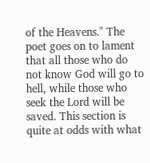of the Heavens." The poet goes on to lament that all those who do not know God will go to hell, while those who seek the Lord will be saved. This section is quite at odds with what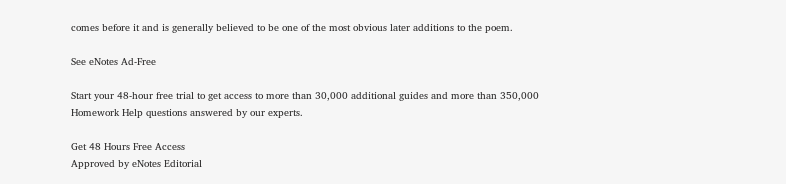comes before it and is generally believed to be one of the most obvious later additions to the poem.

See eNotes Ad-Free

Start your 48-hour free trial to get access to more than 30,000 additional guides and more than 350,000 Homework Help questions answered by our experts.

Get 48 Hours Free Access
Approved by eNotes Editorial